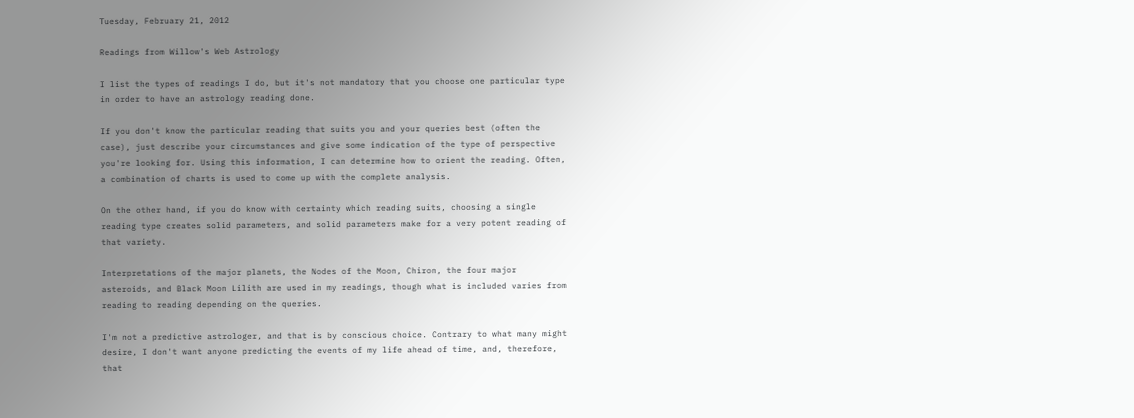Tuesday, February 21, 2012

Readings from Willow's Web Astrology

I list the types of readings I do, but it's not mandatory that you choose one particular type in order to have an astrology reading done.

If you don't know the particular reading that suits you and your queries best (often the case), just describe your circumstances and give some indication of the type of perspective you're looking for. Using this information, I can determine how to orient the reading. Often, a combination of charts is used to come up with the complete analysis.

On the other hand, if you do know with certainty which reading suits, choosing a single reading type creates solid parameters, and solid parameters make for a very potent reading of that variety.

Interpretations of the major planets, the Nodes of the Moon, Chiron, the four major asteroids, and Black Moon Lilith are used in my readings, though what is included varies from reading to reading depending on the queries.

I'm not a predictive astrologer, and that is by conscious choice. Contrary to what many might desire, I don't want anyone predicting the events of my life ahead of time, and, therefore, that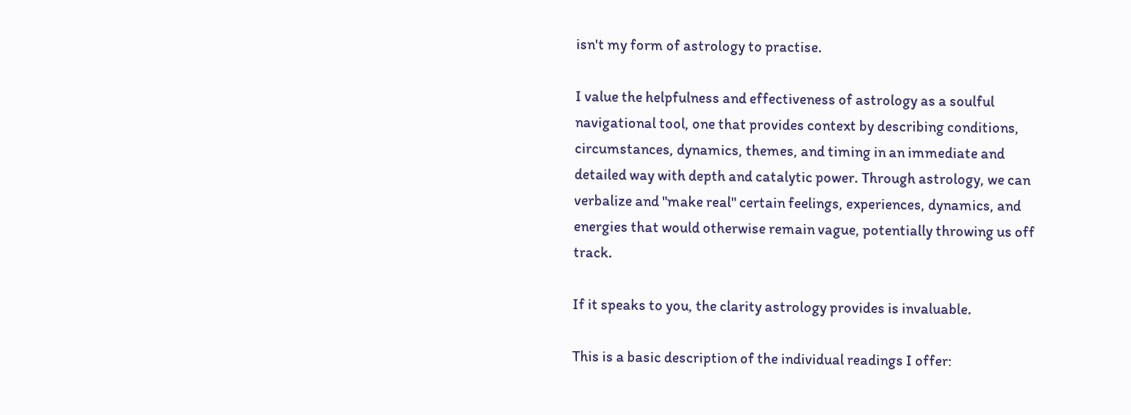isn't my form of astrology to practise.

I value the helpfulness and effectiveness of astrology as a soulful navigational tool, one that provides context by describing conditions, circumstances, dynamics, themes, and timing in an immediate and detailed way with depth and catalytic power. Through astrology, we can verbalize and "make real" certain feelings, experiences, dynamics, and energies that would otherwise remain vague, potentially throwing us off track.

If it speaks to you, the clarity astrology provides is invaluable.

This is a basic description of the individual readings I offer: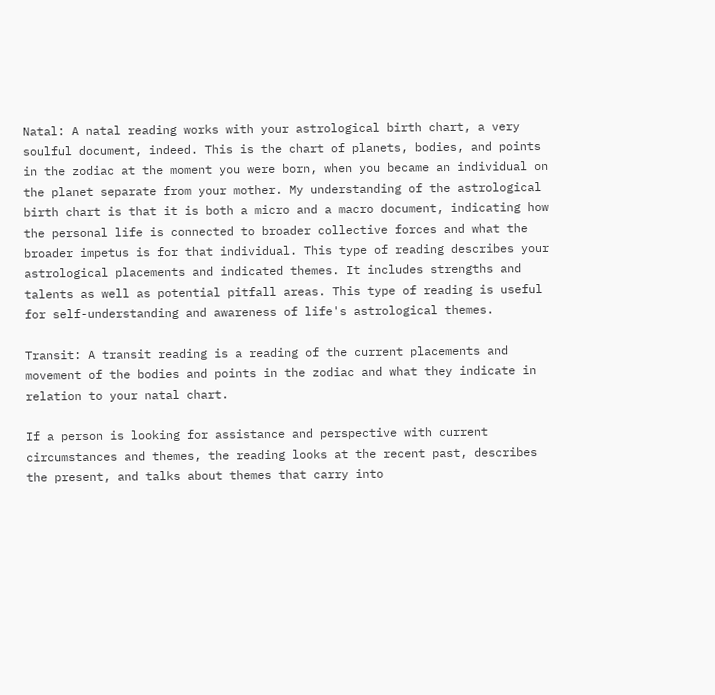Natal: A natal reading works with your astrological birth chart, a very soulful document, indeed. This is the chart of planets, bodies, and points in the zodiac at the moment you were born, when you became an individual on the planet separate from your mother. My understanding of the astrological birth chart is that it is both a micro and a macro document, indicating how the personal life is connected to broader collective forces and what the broader impetus is for that individual. This type of reading describes your astrological placements and indicated themes. It includes strengths and talents as well as potential pitfall areas. This type of reading is useful for self-understanding and awareness of life's astrological themes.

Transit: A transit reading is a reading of the current placements and movement of the bodies and points in the zodiac and what they indicate in relation to your natal chart.

If a person is looking for assistance and perspective with current circumstances and themes, the reading looks at the recent past, describes the present, and talks about themes that carry into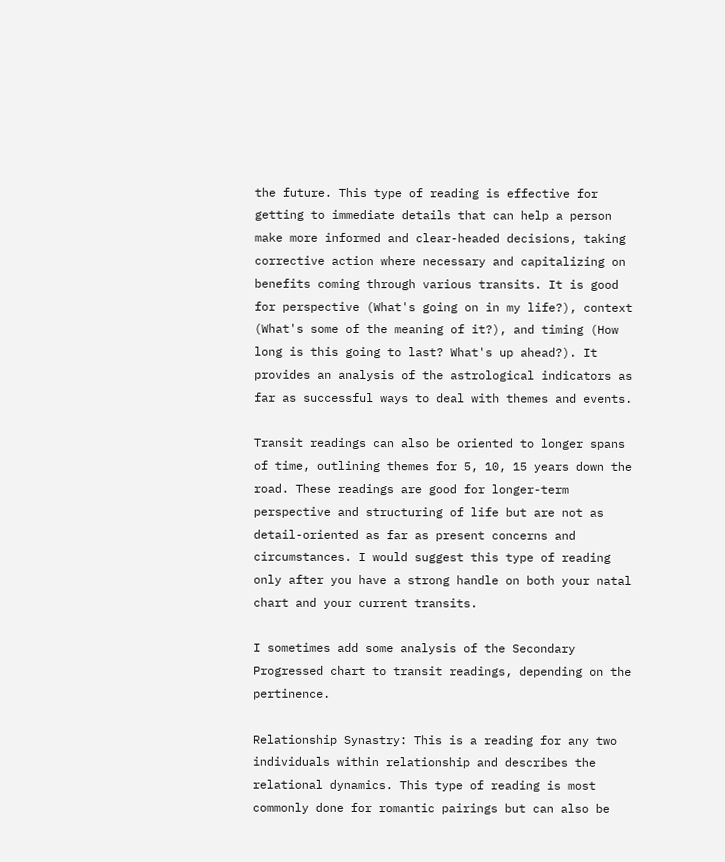the future. This type of reading is effective for getting to immediate details that can help a person make more informed and clear-headed decisions, taking corrective action where necessary and capitalizing on benefits coming through various transits. It is good for perspective (What's going on in my life?), context (What's some of the meaning of it?), and timing (How long is this going to last? What's up ahead?). It provides an analysis of the astrological indicators as far as successful ways to deal with themes and events.

Transit readings can also be oriented to longer spans of time, outlining themes for 5, 10, 15 years down the road. These readings are good for longer-term perspective and structuring of life but are not as detail-oriented as far as present concerns and circumstances. I would suggest this type of reading only after you have a strong handle on both your natal chart and your current transits.

I sometimes add some analysis of the Secondary Progressed chart to transit readings, depending on the pertinence.

Relationship Synastry: This is a reading for any two individuals within relationship and describes the relational dynamics. This type of reading is most commonly done for romantic pairings but can also be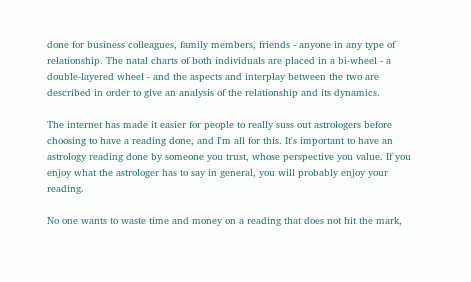done for business colleagues, family members, friends - anyone in any type of relationship. The natal charts of both individuals are placed in a bi-wheel - a double-layered wheel - and the aspects and interplay between the two are described in order to give an analysis of the relationship and its dynamics.

The internet has made it easier for people to really suss out astrologers before choosing to have a reading done, and I'm all for this. It's important to have an astrology reading done by someone you trust, whose perspective you value. If you enjoy what the astrologer has to say in general, you will probably enjoy your reading.

No one wants to waste time and money on a reading that does not hit the mark,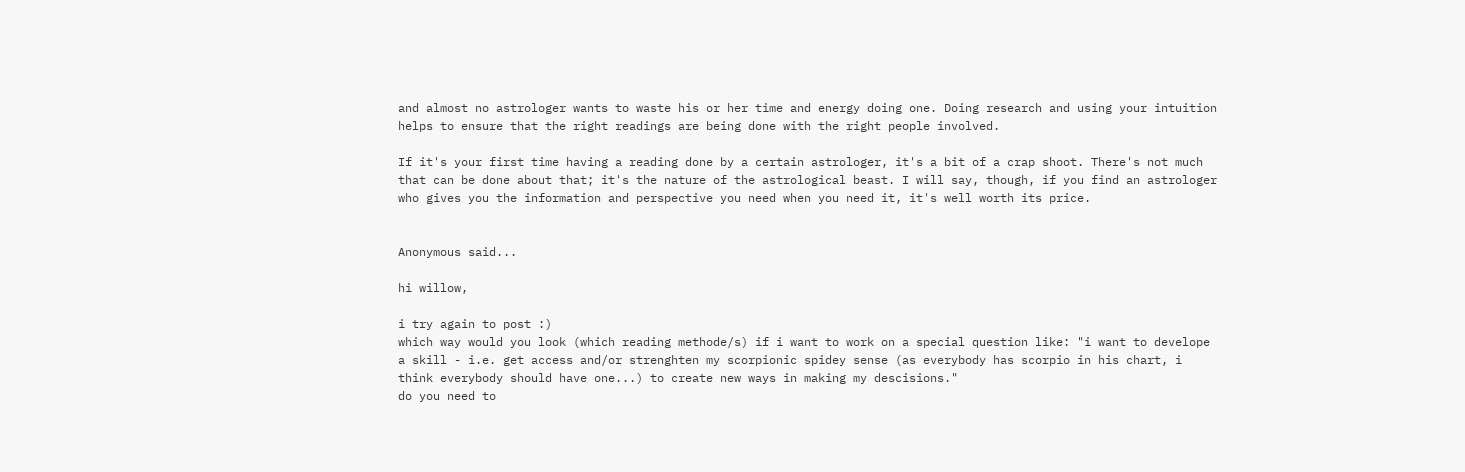and almost no astrologer wants to waste his or her time and energy doing one. Doing research and using your intuition helps to ensure that the right readings are being done with the right people involved.

If it's your first time having a reading done by a certain astrologer, it's a bit of a crap shoot. There's not much that can be done about that; it's the nature of the astrological beast. I will say, though, if you find an astrologer who gives you the information and perspective you need when you need it, it's well worth its price.


Anonymous said...

hi willow,

i try again to post :)
which way would you look (which reading methode/s) if i want to work on a special question like: "i want to develope a skill - i.e. get access and/or strenghten my scorpionic spidey sense (as everybody has scorpio in his chart, i think everybody should have one...) to create new ways in making my descisions."
do you need to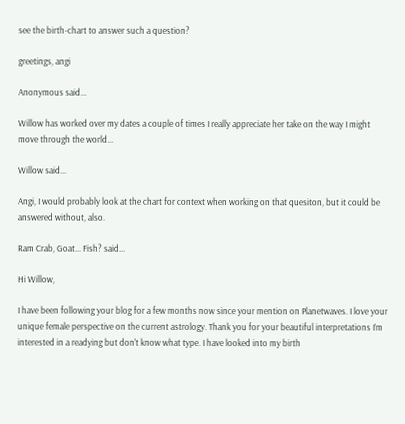see the birth-chart to answer such a question?

greetings, angi

Anonymous said...

Willow has worked over my dates a couple of times I really appreciate her take on the way I might move through the world...

Willow said...

Angi, I would probably look at the chart for context when working on that quesiton, but it could be answered without, also.

Ram Crab, Goat... Fish? said...

Hi Willow,

I have been following your blog for a few months now since your mention on Planetwaves. I love your unique female perspective on the current astrology. Thank you for your beautiful interpretations I’m interested in a readying but don't know what type. I have looked into my birth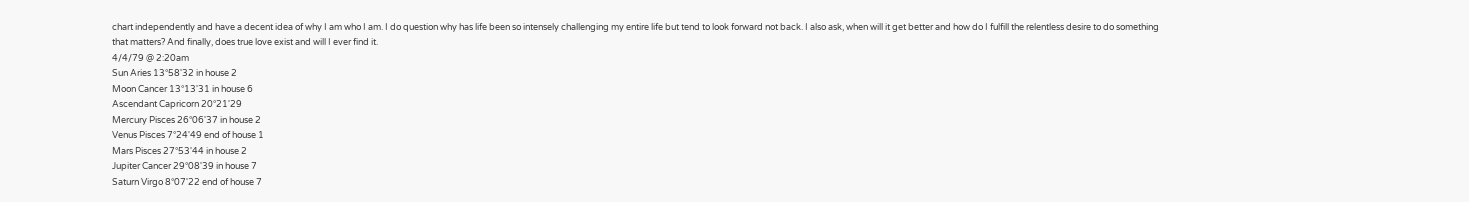chart independently and have a decent idea of why I am who I am. I do question why has life been so intensely challenging my entire life but tend to look forward not back. I also ask, when will it get better and how do I fulfill the relentless desire to do something that matters? And finally, does true love exist and will I ever find it.
4/4/79 @ 2:20am
Sun Aries 13°58'32 in house 2
Moon Cancer 13°13'31 in house 6
Ascendant Capricorn 20°21'29
Mercury Pisces 26°06'37 in house 2
Venus Pisces 7°24'49 end of house 1
Mars Pisces 27°53'44 in house 2
Jupiter Cancer 29°08'39 in house 7
Saturn Virgo 8°07'22 end of house 7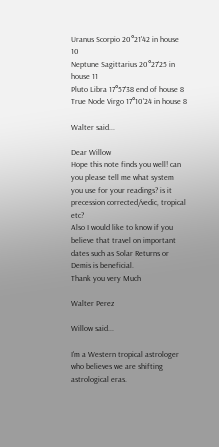Uranus Scorpio 20°21'42 in house 10
Neptune Sagittarius 20°27'25 in house 11
Pluto Libra 17°57'38 end of house 8
True Node Virgo 17°10'24 in house 8

Walter said...

Dear Willow
Hope this note finds you well! can you please tell me what system you use for your readings? is it precession corrected/vedic, tropical etc?
Also I would like to know if you believe that travel on important dates such as Solar Returns or Demis is beneficial.
Thank you very Much

Walter Perez

Willow said...

I'm a Western tropical astrologer who believes we are shifting astrological eras.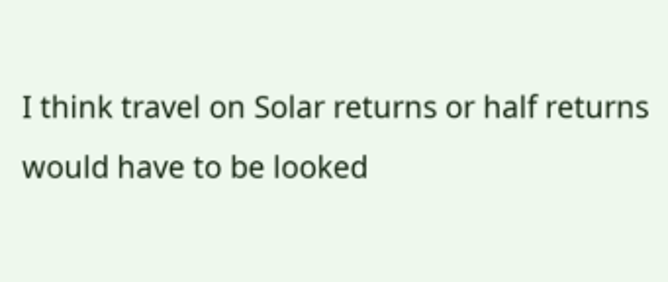I think travel on Solar returns or half returns would have to be looked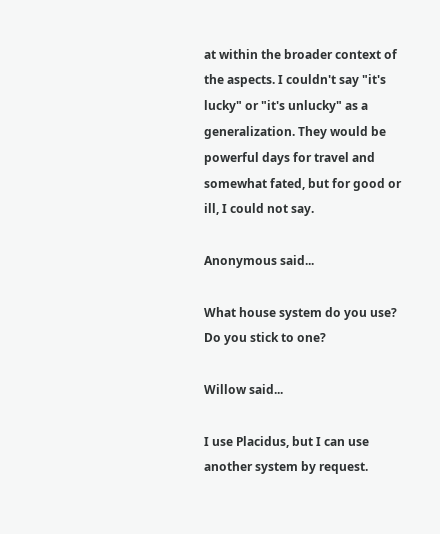at within the broader context of the aspects. I couldn't say "it's lucky" or "it's unlucky" as a generalization. They would be powerful days for travel and somewhat fated, but for good or ill, I could not say.

Anonymous said...

What house system do you use? Do you stick to one?

Willow said...

I use Placidus, but I can use another system by request.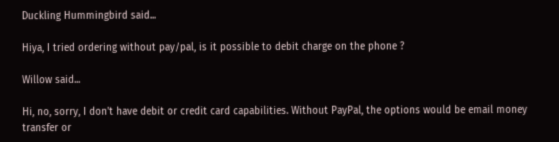Duckling Hummingbird said...

Hiya, I tried ordering without pay/pal, is it possible to debit charge on the phone ?

Willow said...

Hi, no, sorry, I don't have debit or credit card capabilities. Without PayPal, the options would be email money transfer or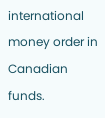international money order in Canadian funds.